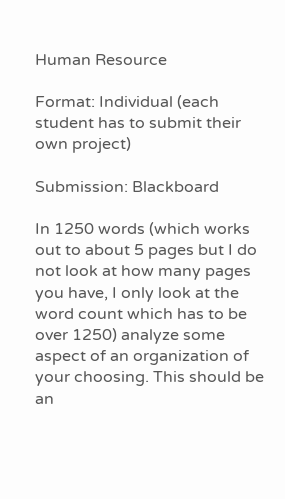Human Resource

Format: Individual (each student has to submit their own project)

Submission: Blackboard

In 1250 words (which works out to about 5 pages but I do not look at how many pages you have, I only look at the word count which has to be over 1250) analyze some aspect of an organization of your choosing. This should be an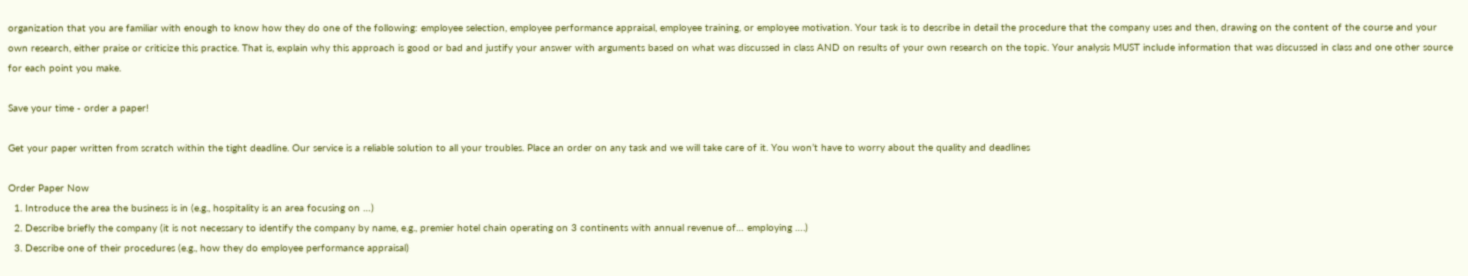organization that you are familiar with enough to know how they do one of the following: employee selection, employee performance appraisal, employee training, or employee motivation. Your task is to describe in detail the procedure that the company uses and then, drawing on the content of the course and your own research, either praise or criticize this practice. That is, explain why this approach is good or bad and justify your answer with arguments based on what was discussed in class AND on results of your own research on the topic. Your analysis MUST include information that was discussed in class and one other source for each point you make.

Save your time - order a paper!

Get your paper written from scratch within the tight deadline. Our service is a reliable solution to all your troubles. Place an order on any task and we will take care of it. You won’t have to worry about the quality and deadlines

Order Paper Now
  1. Introduce the area the business is in (e.g., hospitality is an area focusing on …)
  2. Describe briefly the company (it is not necessary to identify the company by name, e.g., premier hotel chain operating on 3 continents with annual revenue of… employing ….)
  3. Describe one of their procedures (e.g., how they do employee performance appraisal)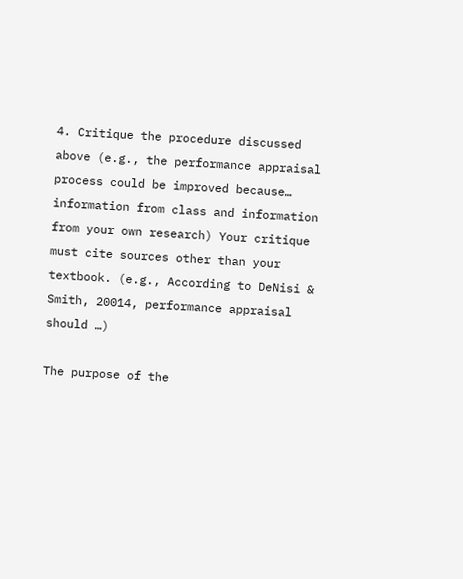4. Critique the procedure discussed above (e.g., the performance appraisal process could be improved because… information from class and information from your own research) Your critique must cite sources other than your textbook. (e.g., According to DeNisi & Smith, 20014, performance appraisal should …)

The purpose of the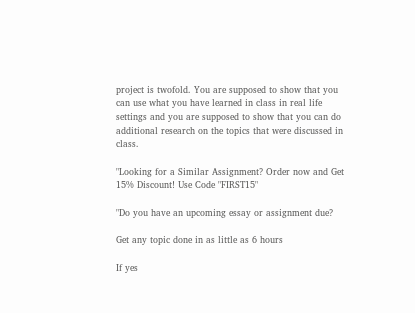project is twofold. You are supposed to show that you can use what you have learned in class in real life settings and you are supposed to show that you can do additional research on the topics that were discussed in class.

"Looking for a Similar Assignment? Order now and Get 15% Discount! Use Code "FIRST15"

"Do you have an upcoming essay or assignment due?

Get any topic done in as little as 6 hours

If yes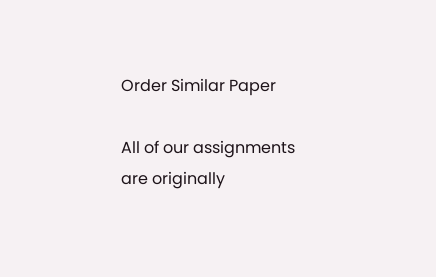Order Similar Paper

All of our assignments are originally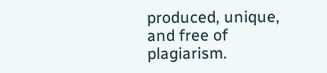produced, unique, and free of plagiarism.